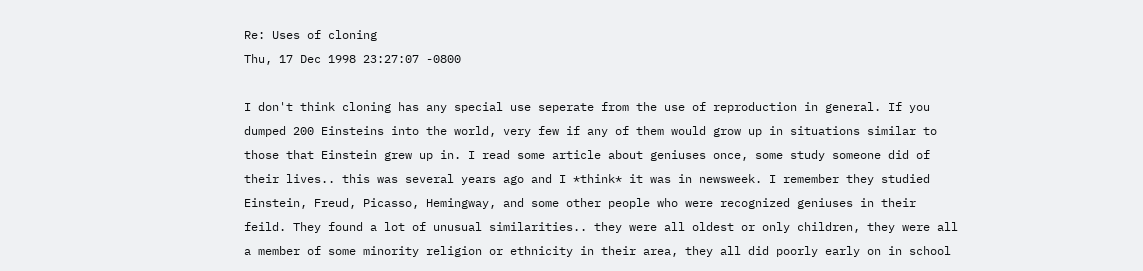Re: Uses of cloning
Thu, 17 Dec 1998 23:27:07 -0800

I don't think cloning has any special use seperate from the use of reproduction in general. If you dumped 200 Einsteins into the world, very few if any of them would grow up in situations similar to those that Einstein grew up in. I read some article about geniuses once, some study someone did of their lives.. this was several years ago and I *think* it was in newsweek. I remember they studied Einstein, Freud, Picasso, Hemingway, and some other people who were recognized geniuses in their feild. They found a lot of unusual similarities.. they were all oldest or only children, they were all a member of some minority religion or ethnicity in their area, they all did poorly early on in school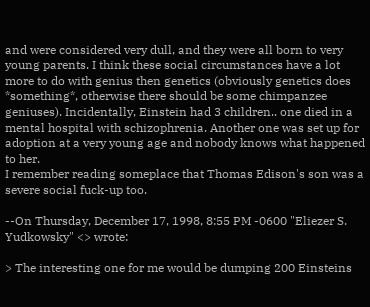and were considered very dull, and they were all born to very young parents. I think these social circumstances have a lot more to do with genius then genetics (obviously genetics does *something*, otherwise there should be some chimpanzee geniuses). Incidentally, Einstein had 3 children.. one died in a mental hospital with schizophrenia. Another one was set up for adoption at a very young age and nobody knows what happened to her.
I remember reading someplace that Thomas Edison's son was a severe social fuck-up too.

--On Thursday, December 17, 1998, 8:55 PM -0600 "Eliezer S. Yudkowsky" <> wrote:

> The interesting one for me would be dumping 200 Einsteins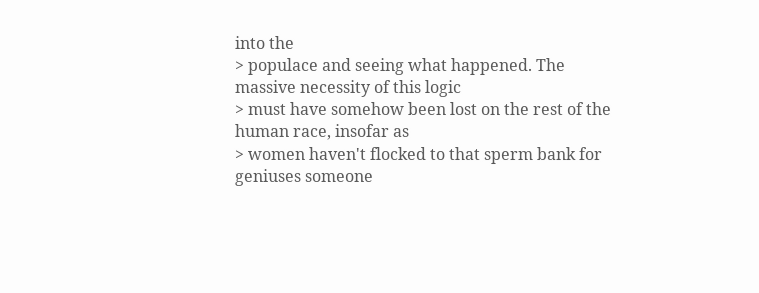into the
> populace and seeing what happened. The massive necessity of this logic
> must have somehow been lost on the rest of the human race, insofar as
> women haven't flocked to that sperm bank for geniuses someone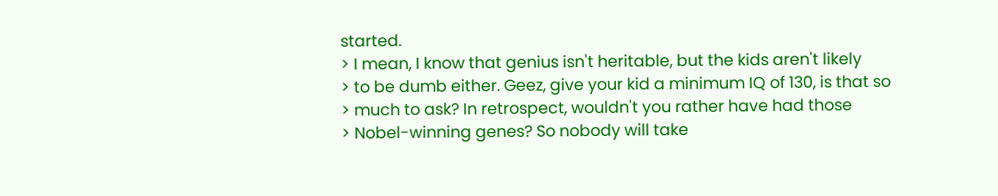started.
> I mean, I know that genius isn't heritable, but the kids aren't likely
> to be dumb either. Geez, give your kid a minimum IQ of 130, is that so
> much to ask? In retrospect, wouldn't you rather have had those
> Nobel-winning genes? So nobody will take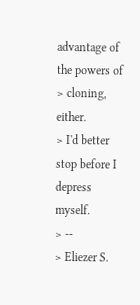advantage of the powers of
> cloning, either.
> I'd better stop before I depress myself.
> --
> Eliezer S.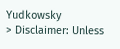Yudkowsky
> Disclaimer: Unless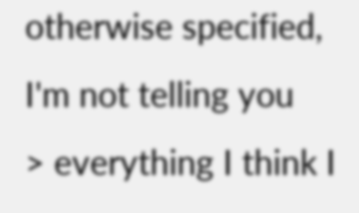otherwise specified, I'm not telling you
> everything I think I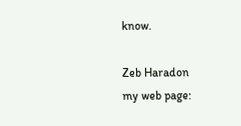know.

Zeb Haradon
my web page: